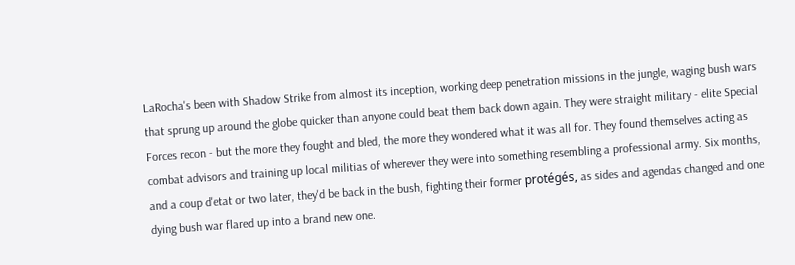LaRocha's been with Shadow Strike from almost its inception, working deep penetration missions in the jungle, waging bush wars that sprung up around the globe quicker than anyone could beat them back down again. They were straight military - elite Special Forces recon - but the more they fought and bled, the more they wondered what it was all for. They found themselves acting as combat advisors and training up local militias of wherever they were into something resembling a professional army. Six months, and a coup d'etat or two later, they'd be back in the bush, fighting their former protégés, as sides and agendas changed and one dying bush war flared up into a brand new one.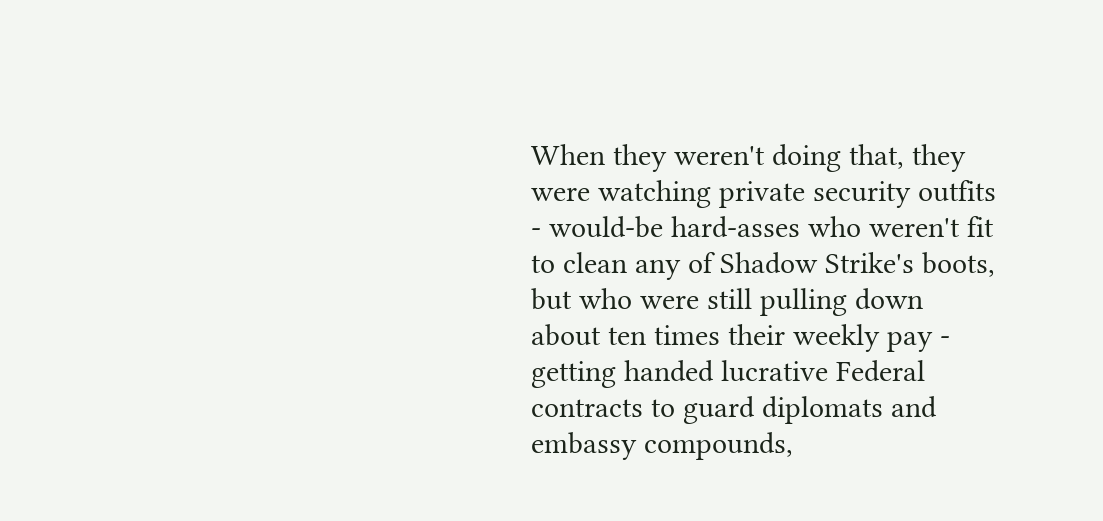When they weren't doing that, they were watching private security outfits - would-be hard-asses who weren't fit to clean any of Shadow Strike's boots, but who were still pulling down about ten times their weekly pay - getting handed lucrative Federal contracts to guard diplomats and embassy compounds,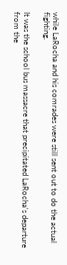while LaRocha and his comrades were still sent out to do the actual fighting.

It was the school bus massacre that precipitated LaRocha's departure from the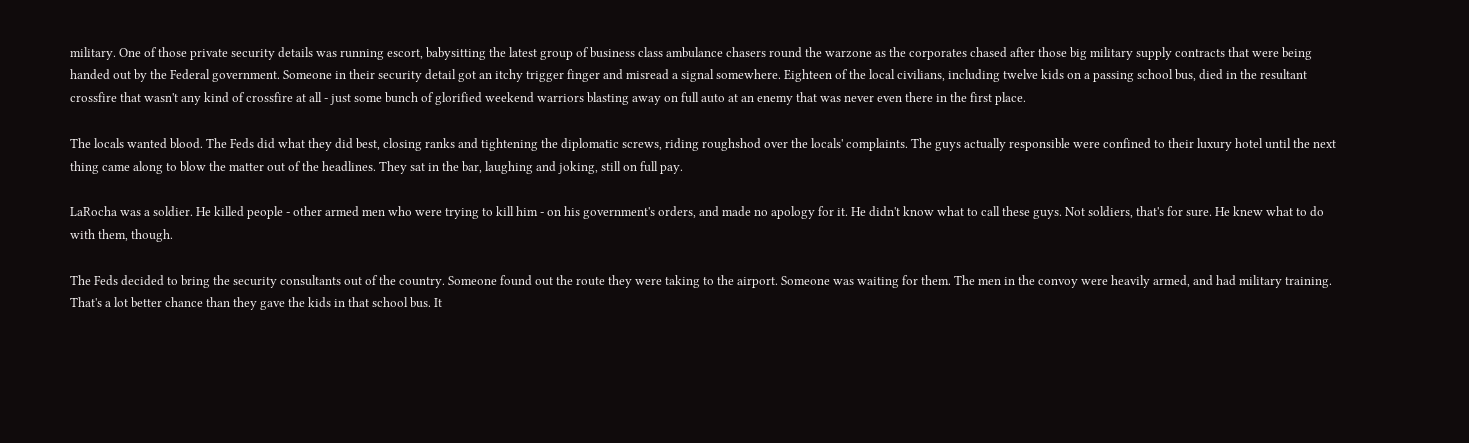military. One of those private security details was running escort, babysitting the latest group of business class ambulance chasers round the warzone as the corporates chased after those big military supply contracts that were being handed out by the Federal government. Someone in their security detail got an itchy trigger finger and misread a signal somewhere. Eighteen of the local civilians, including twelve kids on a passing school bus, died in the resultant crossfire that wasn't any kind of crossfire at all - just some bunch of glorified weekend warriors blasting away on full auto at an enemy that was never even there in the first place.

The locals wanted blood. The Feds did what they did best, closing ranks and tightening the diplomatic screws, riding roughshod over the locals' complaints. The guys actually responsible were confined to their luxury hotel until the next thing came along to blow the matter out of the headlines. They sat in the bar, laughing and joking, still on full pay.

LaRocha was a soldier. He killed people - other armed men who were trying to kill him - on his government's orders, and made no apology for it. He didn't know what to call these guys. Not soldiers, that's for sure. He knew what to do with them, though.

The Feds decided to bring the security consultants out of the country. Someone found out the route they were taking to the airport. Someone was waiting for them. The men in the convoy were heavily armed, and had military training. That's a lot better chance than they gave the kids in that school bus. It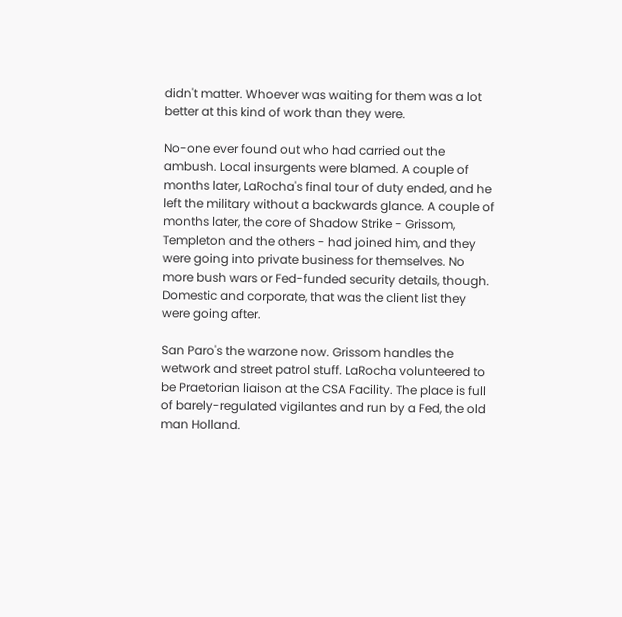didn't matter. Whoever was waiting for them was a lot better at this kind of work than they were.

No-one ever found out who had carried out the ambush. Local insurgents were blamed. A couple of months later, LaRocha's final tour of duty ended, and he left the military without a backwards glance. A couple of months later, the core of Shadow Strike - Grissom, Templeton and the others - had joined him, and they were going into private business for themselves. No more bush wars or Fed-funded security details, though. Domestic and corporate, that was the client list they were going after.

San Paro's the warzone now. Grissom handles the wetwork and street patrol stuff. LaRocha volunteered to be Praetorian liaison at the CSA Facility. The place is full of barely-regulated vigilantes and run by a Fed, the old man Holland.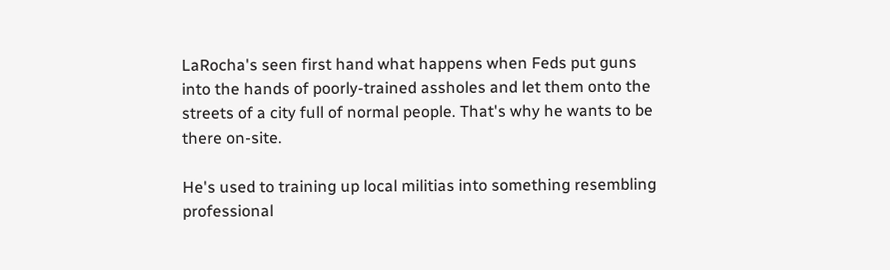LaRocha's seen first hand what happens when Feds put guns into the hands of poorly-trained assholes and let them onto the streets of a city full of normal people. That's why he wants to be there on-site.

He's used to training up local militias into something resembling professional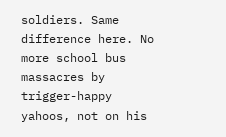soldiers. Same difference here. No more school bus massacres by trigger-happy yahoos, not on his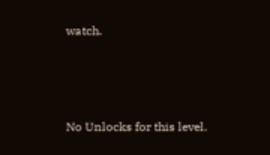watch.



No Unlocks for this level.